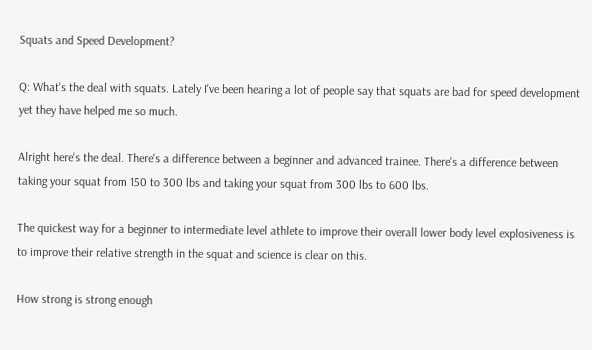Squats and Speed Development?

Q: What's the deal with squats. Lately I've been hearing a lot of people say that squats are bad for speed development yet they have helped me so much.

Alright here's the deal. There's a difference between a beginner and advanced trainee. There's a difference between taking your squat from 150 to 300 lbs and taking your squat from 300 lbs to 600 lbs.

The quickest way for a beginner to intermediate level athlete to improve their overall lower body level explosiveness is to improve their relative strength in the squat and science is clear on this.

How strong is strong enough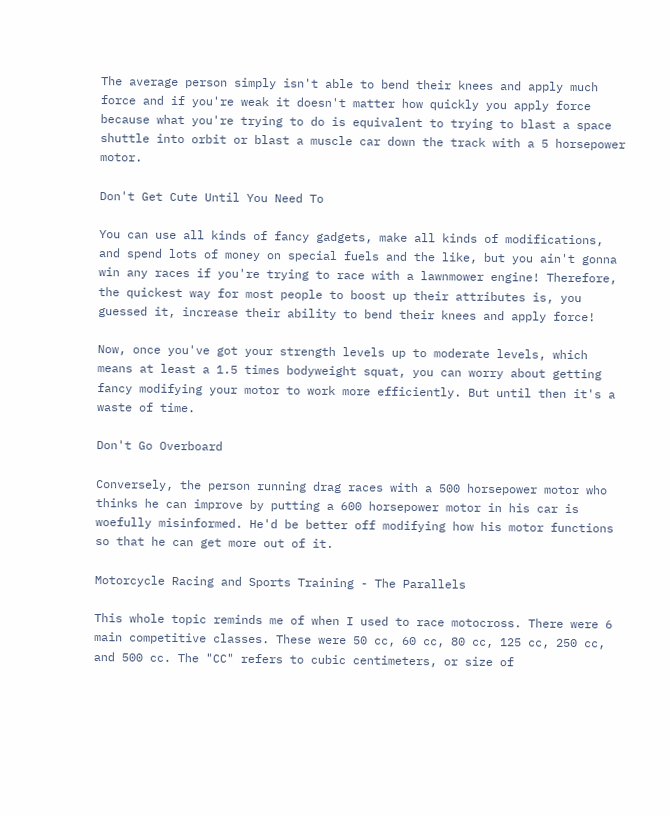The average person simply isn't able to bend their knees and apply much force and if you're weak it doesn't matter how quickly you apply force because what you're trying to do is equivalent to trying to blast a space shuttle into orbit or blast a muscle car down the track with a 5 horsepower motor.

Don't Get Cute Until You Need To

You can use all kinds of fancy gadgets, make all kinds of modifications, and spend lots of money on special fuels and the like, but you ain't gonna win any races if you're trying to race with a lawnmower engine! Therefore, the quickest way for most people to boost up their attributes is, you guessed it, increase their ability to bend their knees and apply force!

Now, once you've got your strength levels up to moderate levels, which means at least a 1.5 times bodyweight squat, you can worry about getting fancy modifying your motor to work more efficiently. But until then it's a waste of time.

Don't Go Overboard

Conversely, the person running drag races with a 500 horsepower motor who thinks he can improve by putting a 600 horsepower motor in his car is woefully misinformed. He'd be better off modifying how his motor functions so that he can get more out of it.

Motorcycle Racing and Sports Training - The Parallels

This whole topic reminds me of when I used to race motocross. There were 6 main competitive classes. These were 50 cc, 60 cc, 80 cc, 125 cc, 250 cc, and 500 cc. The "CC" refers to cubic centimeters, or size of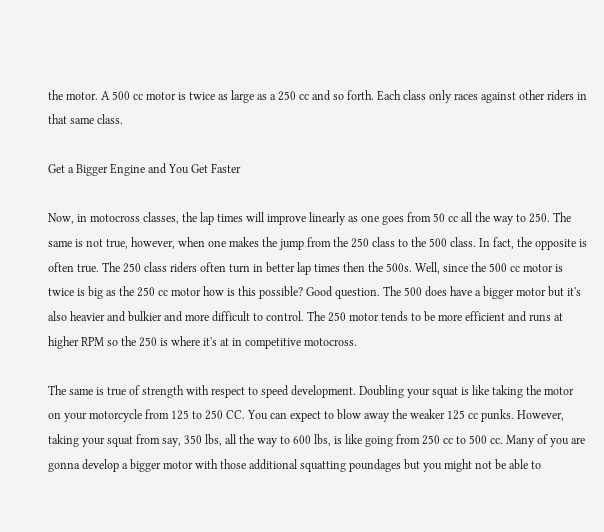the motor. A 500 cc motor is twice as large as a 250 cc and so forth. Each class only races against other riders in that same class.

Get a Bigger Engine and You Get Faster

Now, in motocross classes, the lap times will improve linearly as one goes from 50 cc all the way to 250. The same is not true, however, when one makes the jump from the 250 class to the 500 class. In fact, the opposite is often true. The 250 class riders often turn in better lap times then the 500s. Well, since the 500 cc motor is twice is big as the 250 cc motor how is this possible? Good question. The 500 does have a bigger motor but it's also heavier and bulkier and more difficult to control. The 250 motor tends to be more efficient and runs at higher RPM so the 250 is where it's at in competitive motocross.

The same is true of strength with respect to speed development. Doubling your squat is like taking the motor on your motorcycle from 125 to 250 CC. You can expect to blow away the weaker 125 cc punks. However, taking your squat from say, 350 lbs, all the way to 600 lbs, is like going from 250 cc to 500 cc. Many of you are gonna develop a bigger motor with those additional squatting poundages but you might not be able to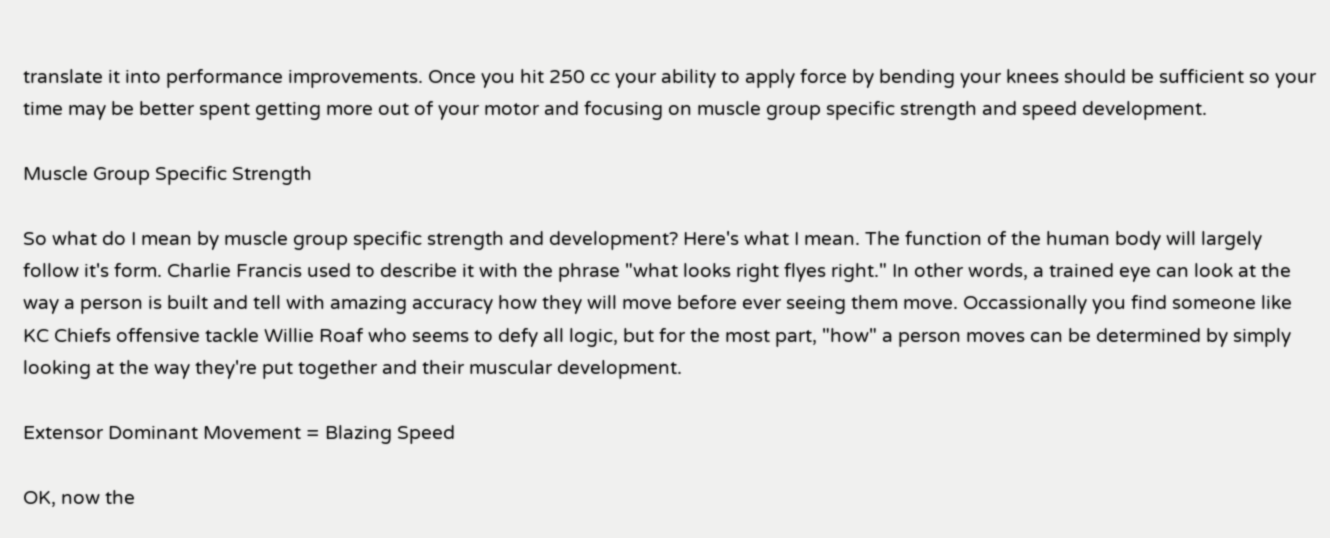translate it into performance improvements. Once you hit 250 cc your ability to apply force by bending your knees should be sufficient so your time may be better spent getting more out of your motor and focusing on muscle group specific strength and speed development.

Muscle Group Specific Strength

So what do I mean by muscle group specific strength and development? Here's what I mean. The function of the human body will largely follow it's form. Charlie Francis used to describe it with the phrase "what looks right flyes right." In other words, a trained eye can look at the way a person is built and tell with amazing accuracy how they will move before ever seeing them move. Occassionally you find someone like KC Chiefs offensive tackle Willie Roaf who seems to defy all logic, but for the most part, "how" a person moves can be determined by simply looking at the way they're put together and their muscular development.

Extensor Dominant Movement = Blazing Speed

OK, now the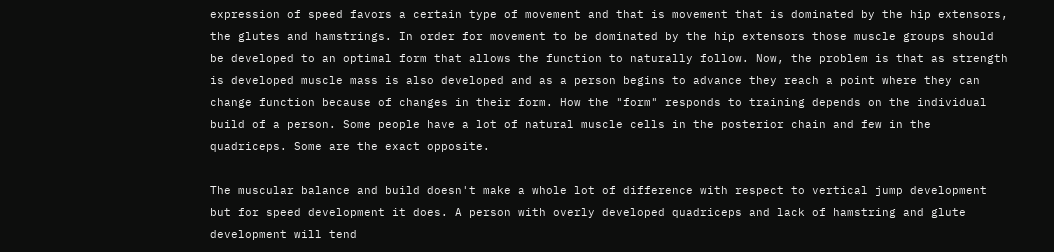expression of speed favors a certain type of movement and that is movement that is dominated by the hip extensors, the glutes and hamstrings. In order for movement to be dominated by the hip extensors those muscle groups should be developed to an optimal form that allows the function to naturally follow. Now, the problem is that as strength is developed muscle mass is also developed and as a person begins to advance they reach a point where they can change function because of changes in their form. How the "form" responds to training depends on the individual build of a person. Some people have a lot of natural muscle cells in the posterior chain and few in the quadriceps. Some are the exact opposite.

The muscular balance and build doesn't make a whole lot of difference with respect to vertical jump development but for speed development it does. A person with overly developed quadriceps and lack of hamstring and glute development will tend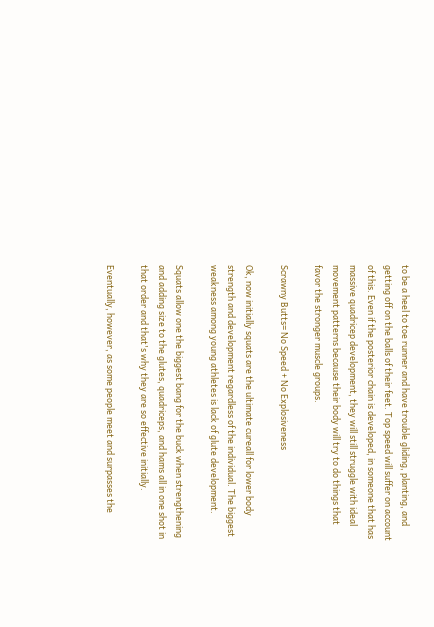to be a heel to toe runner and have trouble gliding, planting, and getting off on the balls of their feet. Top speed will suffer on account of this. Even if the posterior chain is developed, in someone that has massive quadricep development, they will still struggle with ideal movement patterns because their body will try to do things that favor the stronger muscle groups.

Scrawny Butts= No Speed + No Explosiveness

Ok, now initially squats are the ultimate cureall for lower body strength and development regardless of the individual. The biggest weakness among young athletes is lack of glute development.

Squats allow one the biggest bang for the buck when strengthening and adding size to the glutes, quadriceps, and hams all in one shot in that order and that's why they are so effective initially.

Eventually, however, as some people meet and surpasses the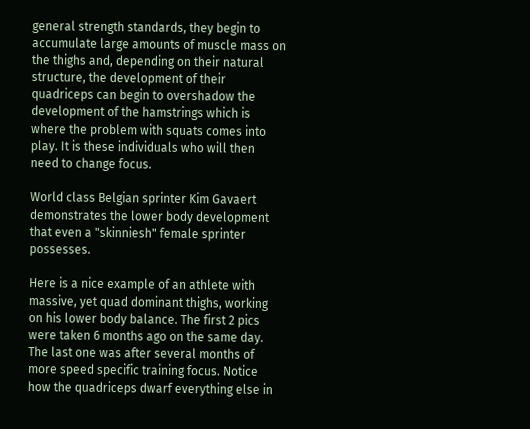general strength standards, they begin to accumulate large amounts of muscle mass on the thighs and, depending on their natural structure, the development of their quadriceps can begin to overshadow the development of the hamstrings which is where the problem with squats comes into play. It is these individuals who will then need to change focus.

World class Belgian sprinter Kim Gavaert demonstrates the lower body development that even a "skinniesh" female sprinter possesses.

Here is a nice example of an athlete with massive, yet quad dominant thighs, working on his lower body balance. The first 2 pics were taken 6 months ago on the same day. The last one was after several months of more speed specific training focus. Notice how the quadriceps dwarf everything else in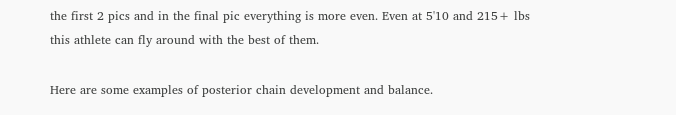the first 2 pics and in the final pic everything is more even. Even at 5'10 and 215+ lbs this athlete can fly around with the best of them.

Here are some examples of posterior chain development and balance.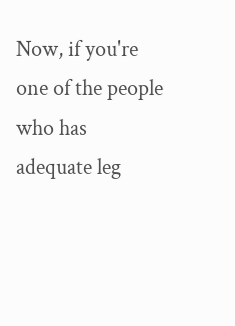Now, if you're one of the people who has adequate leg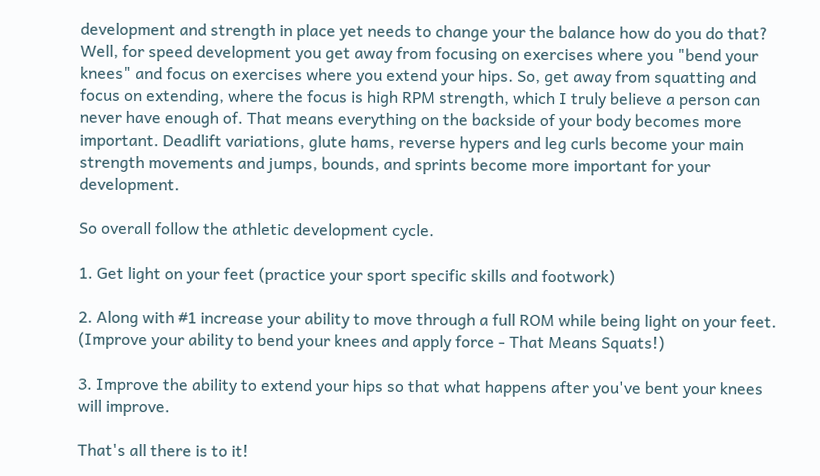development and strength in place yet needs to change your the balance how do you do that? Well, for speed development you get away from focusing on exercises where you "bend your knees" and focus on exercises where you extend your hips. So, get away from squatting and focus on extending, where the focus is high RPM strength, which I truly believe a person can never have enough of. That means everything on the backside of your body becomes more important. Deadlift variations, glute hams, reverse hypers and leg curls become your main strength movements and jumps, bounds, and sprints become more important for your development.

So overall follow the athletic development cycle.

1. Get light on your feet (practice your sport specific skills and footwork)

2. Along with #1 increase your ability to move through a full ROM while being light on your feet. (Improve your ability to bend your knees and apply force - That Means Squats!)

3. Improve the ability to extend your hips so that what happens after you've bent your knees will improve.

That's all there is to it!